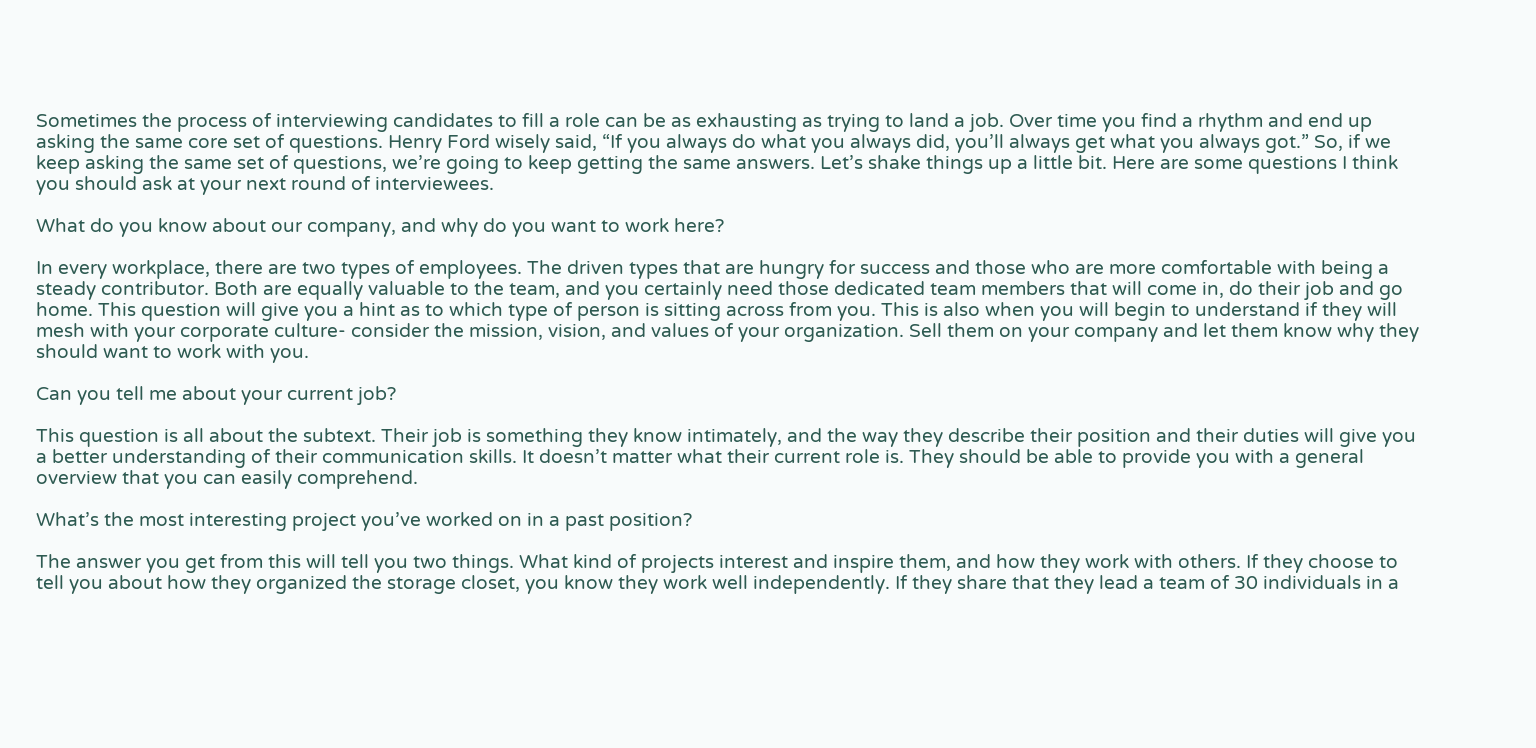Sometimes the process of interviewing candidates to fill a role can be as exhausting as trying to land a job. Over time you find a rhythm and end up asking the same core set of questions. Henry Ford wisely said, “If you always do what you always did, you’ll always get what you always got.” So, if we keep asking the same set of questions, we’re going to keep getting the same answers. Let’s shake things up a little bit. Here are some questions I think you should ask at your next round of interviewees.

What do you know about our company, and why do you want to work here?

In every workplace, there are two types of employees. The driven types that are hungry for success and those who are more comfortable with being a steady contributor. Both are equally valuable to the team, and you certainly need those dedicated team members that will come in, do their job and go home. This question will give you a hint as to which type of person is sitting across from you. This is also when you will begin to understand if they will mesh with your corporate culture- consider the mission, vision, and values of your organization. Sell them on your company and let them know why they should want to work with you.

Can you tell me about your current job?

This question is all about the subtext. Their job is something they know intimately, and the way they describe their position and their duties will give you a better understanding of their communication skills. It doesn’t matter what their current role is. They should be able to provide you with a general overview that you can easily comprehend.

What’s the most interesting project you’ve worked on in a past position?

The answer you get from this will tell you two things. What kind of projects interest and inspire them, and how they work with others. If they choose to tell you about how they organized the storage closet, you know they work well independently. If they share that they lead a team of 30 individuals in a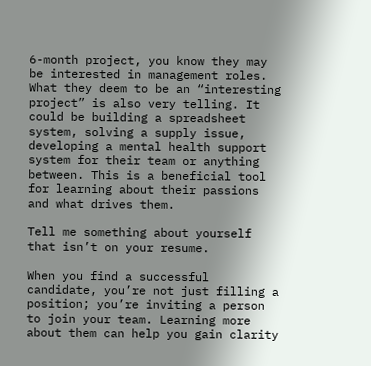6-month project, you know they may be interested in management roles.
What they deem to be an “interesting project” is also very telling. It could be building a spreadsheet system, solving a supply issue, developing a mental health support system for their team or anything between. This is a beneficial tool for learning about their passions and what drives them.

Tell me something about yourself that isn’t on your resume.

When you find a successful candidate, you’re not just filling a position; you’re inviting a person to join your team. Learning more about them can help you gain clarity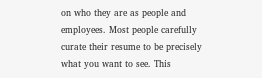on who they are as people and employees. Most people carefully curate their resume to be precisely what you want to see. This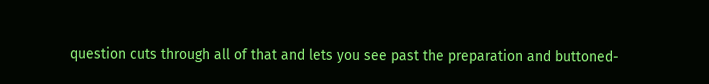question cuts through all of that and lets you see past the preparation and buttoned-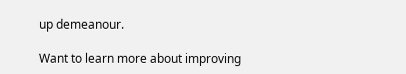up demeanour.

Want to learn more about improving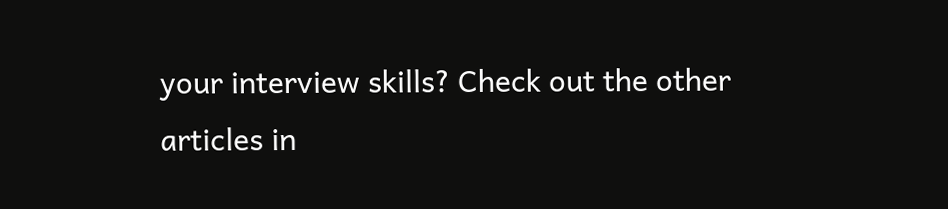your interview skills? Check out the other articles in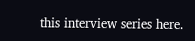this interview series here.